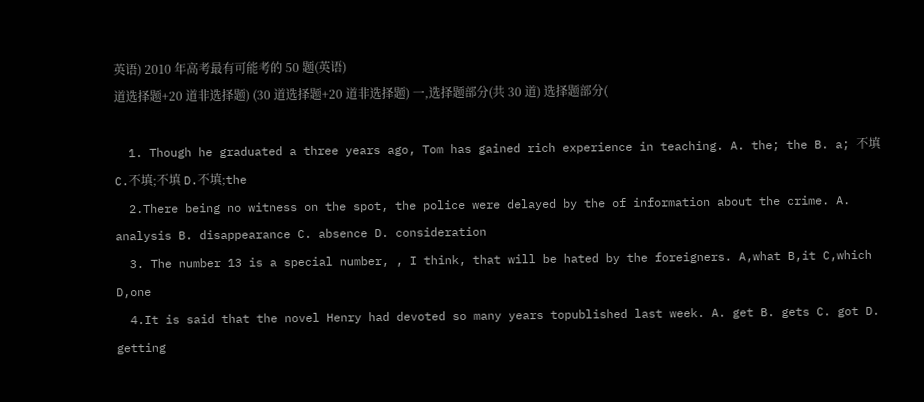英语) 2010 年高考最有可能考的 50 题(英语)
道选择题+20 道非选择题) (30 道选择题+20 道非选择题) 一,选择题部分(共 30 道) 选择题部分(

  1. Though he graduated a three years ago, Tom has gained rich experience in teaching. A. the; the B. a; 不填 C.不填;不填 D.不填;the
  2.There being no witness on the spot, the police were delayed by the of information about the crime. A. analysis B. disappearance C. absence D. consideration
  3. The number 13 is a special number, , I think, that will be hated by the foreigners. A,what B,it C,which D,one
  4.It is said that the novel Henry had devoted so many years topublished last week. A. get B. gets C. got D. getting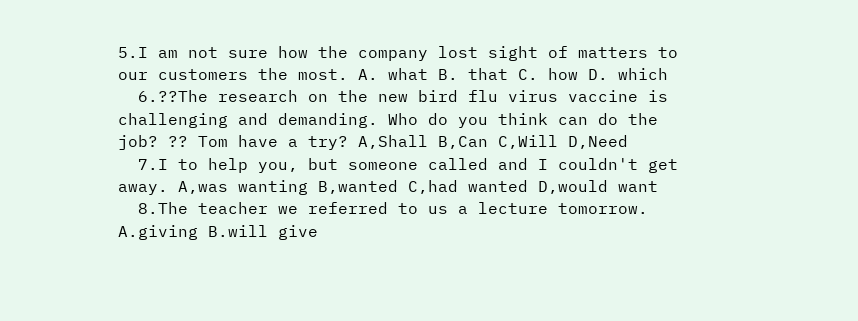5.I am not sure how the company lost sight of matters to our customers the most. A. what B. that C. how D. which
  6.??The research on the new bird flu virus vaccine is challenging and demanding. Who do you think can do the job? ?? Tom have a try? A,Shall B,Can C,Will D,Need
  7.I to help you, but someone called and I couldn't get away. A,was wanting B,wanted C,had wanted D,would want
  8.The teacher we referred to us a lecture tomorrow. A.giving B.will give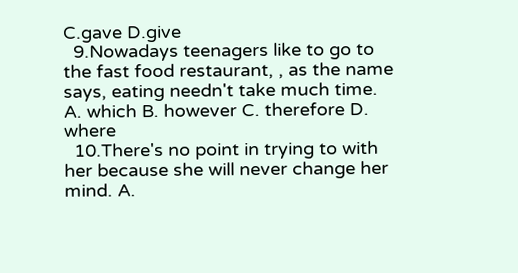C.gave D.give
  9.Nowadays teenagers like to go to the fast food restaurant, , as the name says, eating needn't take much time. A. which B. however C. therefore D. where
  10.There's no point in trying to with her because she will never change her mind. A.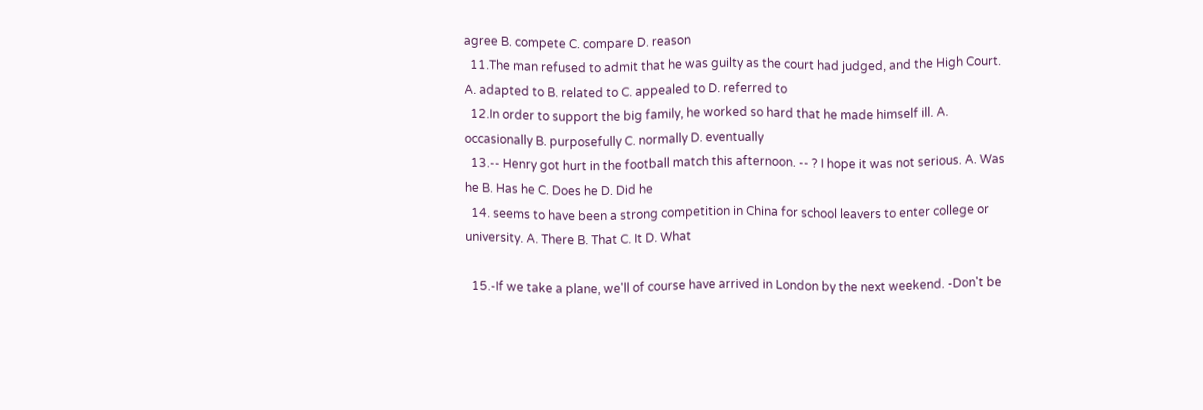agree B. compete C. compare D. reason
  11.The man refused to admit that he was guilty as the court had judged, and the High Court. A. adapted to B. related to C. appealed to D. referred to
  12.In order to support the big family, he worked so hard that he made himself ill. A. occasionally B. purposefully C. normally D. eventually
  13.-- Henry got hurt in the football match this afternoon. -- ? I hope it was not serious. A. Was he B. Has he C. Does he D. Did he
  14. seems to have been a strong competition in China for school leavers to enter college or university. A. There B. That C. It D. What

  15.-If we take a plane, we'll of course have arrived in London by the next weekend. -Don't be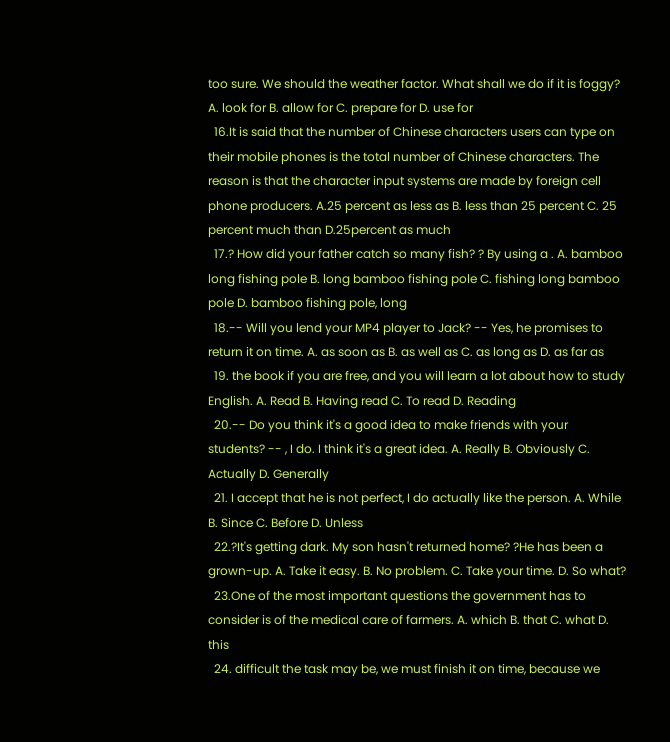too sure. We should the weather factor. What shall we do if it is foggy?
A. look for B. allow for C. prepare for D. use for
  16.It is said that the number of Chinese characters users can type on their mobile phones is the total number of Chinese characters. The reason is that the character input systems are made by foreign cell phone producers. A.25 percent as less as B. less than 25 percent C. 25 percent much than D.25percent as much
  17.? How did your father catch so many fish? ? By using a . A. bamboo long fishing pole B. long bamboo fishing pole C. fishing long bamboo pole D. bamboo fishing pole, long
  18.-- Will you lend your MP4 player to Jack? -- Yes, he promises to return it on time. A. as soon as B. as well as C. as long as D. as far as
  19. the book if you are free, and you will learn a lot about how to study English. A. Read B. Having read C. To read D. Reading
  20.-- Do you think it's a good idea to make friends with your students? -- , I do. I think it's a great idea. A. Really B. Obviously C. Actually D. Generally
  21. I accept that he is not perfect, I do actually like the person. A. While B. Since C. Before D. Unless
  22.?It's getting dark. My son hasn't returned home? ?He has been a grown-up. A. Take it easy. B. No problem. C. Take your time. D. So what?
  23.One of the most important questions the government has to consider is of the medical care of farmers. A. which B. that C. what D. this
  24. difficult the task may be, we must finish it on time, because we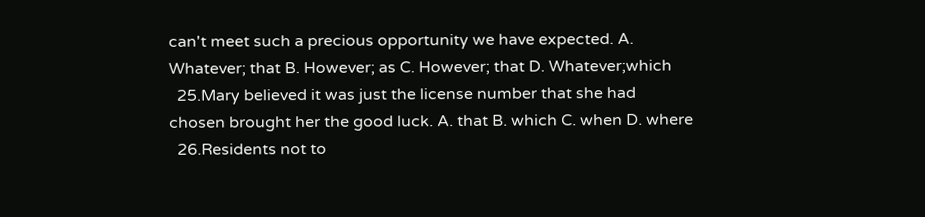can't meet such a precious opportunity we have expected. A. Whatever; that B. However; as C. However; that D. Whatever;which
  25.Mary believed it was just the license number that she had chosen brought her the good luck. A. that B. which C. when D. where
  26.Residents not to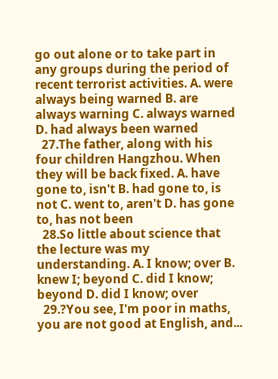go out alone or to take part in any groups during the period of recent terrorist activities. A. were always being warned B. are always warning C. always warned D. had always been warned
  27.The father, along with his four children Hangzhou. When they will be back fixed. A. have gone to, isn't B. had gone to, is not C. went to, aren't D. has gone to, has not been
  28.So little about science that the lecture was my understanding. A. I know; over B. knew I; beyond C. did I know; beyond D. did I know; over
  29.?You see, I'm poor in maths, you are not good at English, and...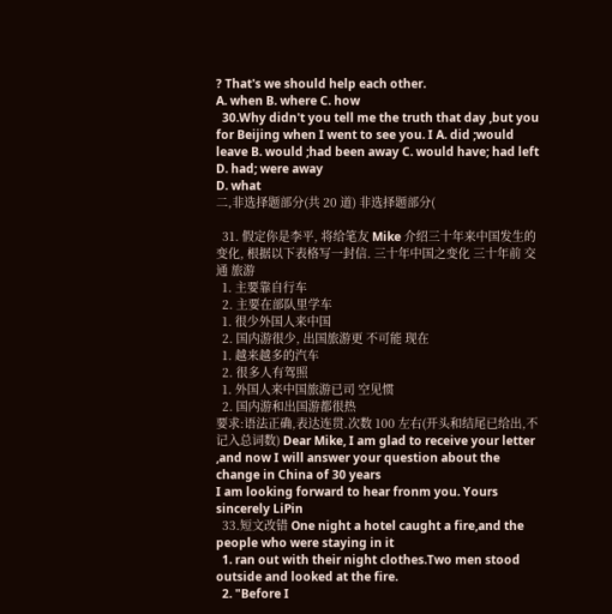? That's we should help each other.
A. when B. where C. how
  30.Why didn't you tell me the truth that day ,but you for Beijing when I went to see you. I A. did ;would leave B. would ;had been away C. would have; had left D. had; were away
D. what
二,非选择题部分(共 20 道) 非选择题部分(

  31. 假定你是李平, 将给笔友 Mike 介绍三十年来中国发生的变化, 根据以下表格写一封信. 三十年中国之变化 三十年前 交通 旅游
  1. 主要靠自行车
  2. 主要在部队里学车
  1. 很少外国人来中国
  2. 国内游很少, 出国旅游更 不可能 现在
  1. 越来越多的汽车
  2. 很多人有驾照
  1. 外国人来中国旅游已司 空见惯
  2. 国内游和出国游都很热
要求:语法正确,表达连贯.次数 100 左右(开头和结尾已给出,不记入总词数) Dear Mike, I am glad to receive your letter ,and now I will answer your question about the change in China of 30 years
I am looking forward to hear fronm you. Yours sincerely LiPin
  33.短文改错 One night a hotel caught a fire,and the people who were staying in it
  1. ran out with their night clothes.Two men stood outside and looked at the fire.
  2. "Before I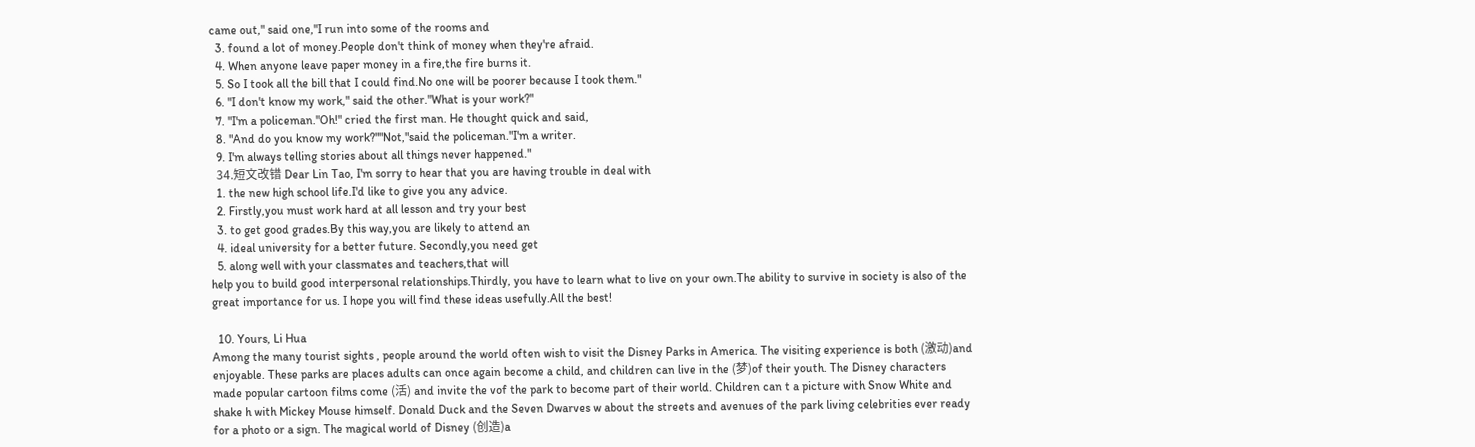came out," said one,"I run into some of the rooms and
  3. found a lot of money.People don't think of money when they're afraid.
  4. When anyone leave paper money in a fire,the fire burns it.
  5. So I took all the bill that I could find.No one will be poorer because I took them."
  6. "I don't know my work," said the other."What is your work?"
  7. "I'm a policeman."Oh!" cried the first man. He thought quick and said,
  8. "And do you know my work?""Not,"said the policeman."I'm a writer.
  9. I'm always telling stories about all things never happened."
  34.短文改错 Dear Lin Tao, I'm sorry to hear that you are having trouble in deal with
  1. the new high school life.I'd like to give you any advice.
  2. Firstly,you must work hard at all lesson and try your best
  3. to get good grades.By this way,you are likely to attend an
  4. ideal university for a better future. Secondly,you need get
  5. along well with your classmates and teachers,that will
help you to build good interpersonal relationships.Thirdly, you have to learn what to live on your own.The ability to survive in society is also of the great importance for us. I hope you will find these ideas usefully.All the best!

  10. Yours, Li Hua
Among the many tourist sights , people around the world often wish to visit the Disney Parks in America. The visiting experience is both (激动)and enjoyable. These parks are places adults can once again become a child, and children can live in the (梦)of their youth. The Disney characters made popular cartoon films come (活) and invite the vof the park to become part of their world. Children can t a picture with Snow White and shake h with Mickey Mouse himself. Donald Duck and the Seven Dwarves w about the streets and avenues of the park living celebrities ever ready for a photo or a sign. The magical world of Disney (创造)a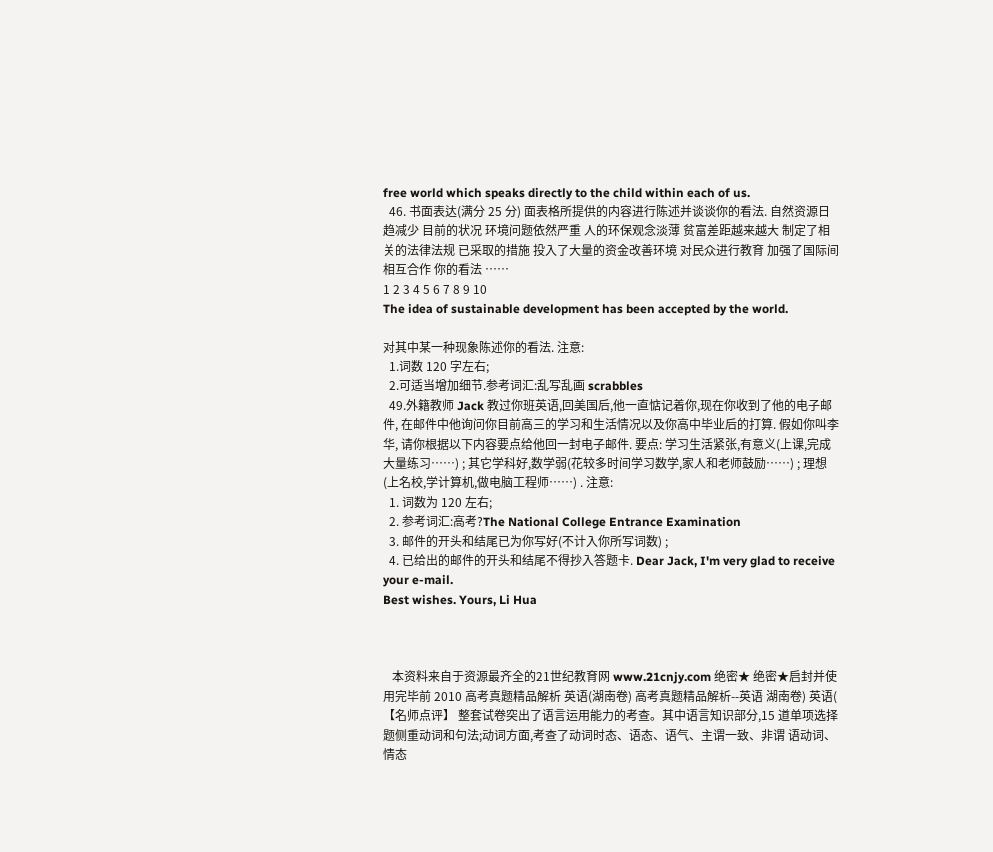free world which speaks directly to the child within each of us.
  46. 书面表达(满分 25 分) 面表格所提供的内容进行陈述并谈谈你的看法. 自然资源日趋减少 目前的状况 环境问题依然严重 人的环保观念淡薄 贫富差距越来越大 制定了相关的法律法规 已采取的措施 投入了大量的资金改善环境 对民众进行教育 加强了国际间相互合作 你的看法 ……
1 2 3 4 5 6 7 8 9 10
The idea of sustainable development has been accepted by the world.

对其中某一种现象陈述你的看法. 注意:
  1.词数 120 字左右;
  2.可适当增加细节.参考词汇:乱写乱画 scrabbles
  49.外籍教师 Jack 教过你班英语,回美国后,他一直惦记着你,现在你收到了他的电子邮 件, 在邮件中他询问你目前高三的学习和生活情况以及你高中毕业后的打算. 假如你叫李华, 请你根据以下内容要点给他回一封电子邮件. 要点: 学习生活紧张,有意义(上课,完成大量练习……) ; 其它学科好,数学弱(花较多时间学习数学,家人和老师鼓励……) ; 理想(上名校,学计算机,做电脑工程师……) . 注意:
  1. 词数为 120 左右;
  2. 参考词汇:高考?The National College Entrance Examination
  3. 邮件的开头和结尾已为你写好(不计入你所写词数) ;
  4. 已给出的邮件的开头和结尾不得抄入答题卡. Dear Jack, I'm very glad to receive your e-mail.
Best wishes. Yours, Li Hua



   本资料来自于资源最齐全的21世纪教育网 www.21cnjy.com 绝密★ 绝密★启封并使用完毕前 2010 高考真题精品解析 英语(湖南卷) 高考真题精品解析--英语 湖南卷) 英语( 【名师点评】 整套试卷突出了语言运用能力的考查。其中语言知识部分,15 道单项选择 题侧重动词和句法;动词方面,考查了动词时态、语态、语气、主谓一致、非谓 语动词、情态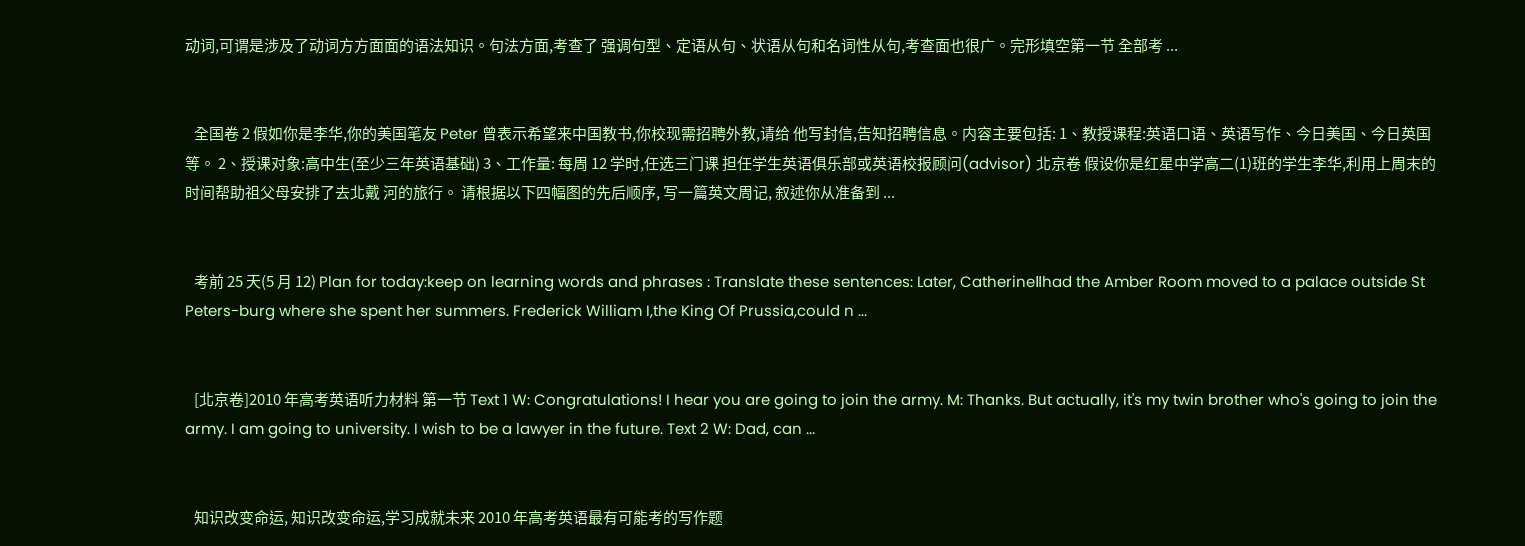动词,可谓是涉及了动词方方面面的语法知识。句法方面,考查了 强调句型、定语从句、状语从句和名词性从句,考查面也很广。完形填空第一节 全部考 ...


   全国卷 2 假如你是李华,你的美国笔友 Peter 曾表示希望来中国教书,你校现需招聘外教,请给 他写封信,告知招聘信息。内容主要包括: 1、教授课程:英语口语、英语写作、今日美国、今日英国等。 2、授课对象:高中生(至少三年英语基础) 3、工作量: 每周 12 学时,任选三门课 担任学生英语俱乐部或英语校报顾问(advisor) 北京卷 假设你是红星中学高二(1)班的学生李华,利用上周末的时间帮助祖父母安排了去北戴 河的旅行。 请根据以下四幅图的先后顺序, 写一篇英文周记, 叙述你从准备到 ...


   考前 25 天(5 月 12) Plan for today:keep on learning words and phrases : Translate these sentences: Later, CatherineⅡhad the Amber Room moved to a palace outside St Peters-burg where she spent her summers. Frederick William I,the King Of Prussia,could n ...


   [北京卷]2010 年高考英语听力材料 第一节 Text 1 W: Congratulations! I hear you are going to join the army. M: Thanks. But actually, it's my twin brother who's going to join the army. I am going to university. I wish to be a lawyer in the future. Text 2 W: Dad, can ...


   知识改变命运, 知识改变命运,学习成就未来 2010 年高考英语最有可能考的写作题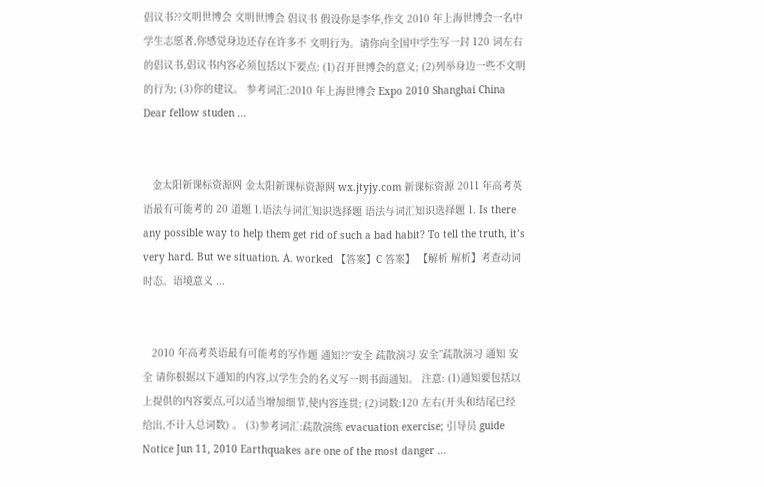倡议书??文明世博会 文明世博会 倡议书 假设你是李华,作文 2010 年上海世博会一名中学生志愿者,你感觉身边还存在许多不 文明行为。请你向全国中学生写一封 120 词左右的倡议书,倡议书内容必须包括以下要点: (1)召开世博会的意义; (2)列举身边一些不文明的行为; (3)你的建议。 参考词汇:2010 年上海世博会 Expo 2010 Shanghai China Dear fellow studen ...


   金太阳新课标资源网 金太阳新课标资源网 wx.jtyjy.com 新课标资源 2011 年高考英语最有可能考的 20 道题 1.语法与词汇知识选择题 语法与词汇知识选择题 1. Is there any possible way to help them get rid of such a bad habit? To tell the truth, it’s very hard. But we situation. A. worked 【答案】C 答案】 【解析 解析】考查动词时态。语境意义 ...


   2010 年高考英语最有可能考的写作题 通知??“安全 疏散演习 安全”疏散演习 通知 安全 请你根据以下通知的内容,以学生会的名义写一则书面通知。 注意: (1)通知要包括以上提供的内容要点,可以适当增加细节,使内容连贯; (2)词数:120 左右(开头和结尾已经给出,不计入总词数) 。 (3)参考词汇:疏散演练 evacuation exercise; 引导员 guide Notice Jun 11, 2010 Earthquakes are one of the most danger ...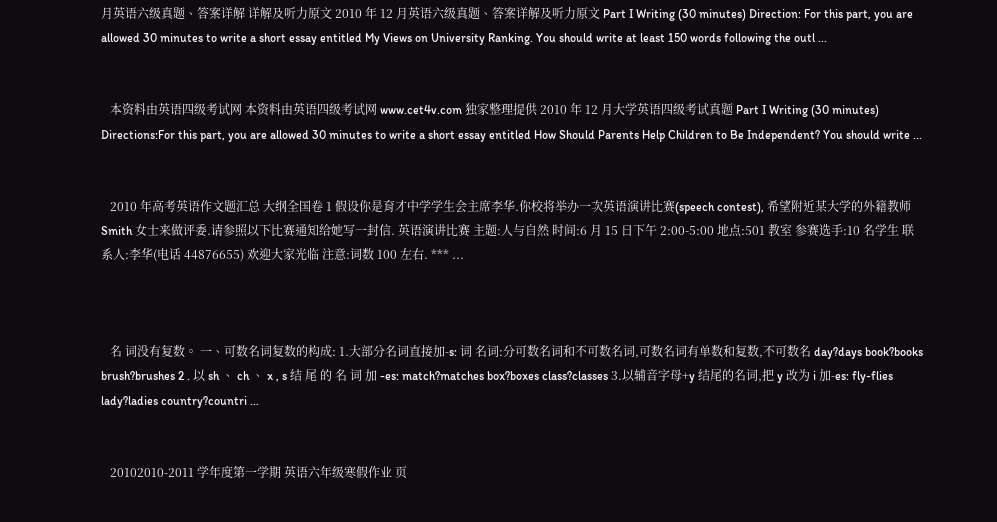月英语六级真题、答案详解 详解及听力原文 2010 年 12 月英语六级真题、答案详解及听力原文 Part I Writing (30 minutes) Direction: For this part, you are allowed 30 minutes to write a short essay entitled My Views on University Ranking. You should write at least 150 words following the outl ...


   本资料由英语四级考试网 本资料由英语四级考试网 www.cet4v.com 独家整理提供 2010 年 12 月大学英语四级考试真题 Part I Writing (30 minutes) Directions:For this part, you are allowed 30 minutes to write a short essay entitled How Should Parents Help Children to Be Independent? You should write ...


   2010 年高考英语作文题汇总 大纲全国卷 1 假设你是育才中学学生会主席李华.你校将举办一次英语演讲比赛(speech contest), 希望附近某大学的外籍教师 Smith 女士来做评委.请参照以下比赛通知给她写一封信. 英语演讲比赛 主题:人与自然 时间:6 月 15 日下午 2:00-5:00 地点:501 教室 参赛选手:10 名学生 联系人:李华(电话 44876655) 欢迎大家光临 注意:词数 100 左右. *** ...



   名 词没有复数。 一、可数名词复数的构成: 1.大部分名词直接加-s: 词 名词:分可数名词和不可数名词,可数名词有单数和复数,不可数名 day?days book?books brush?brushes 2 . 以 sh 、 ch 、 x , s 结 尾 的 名 词 加 -es: match?matches box?boxes class?classes 3.以辅音字母+y 结尾的名词,把 y 改为 i 加-es: fly-flies lady?ladies country?countri ...


   20102010-2011 学年度第一学期 英语六年级寒假作业 页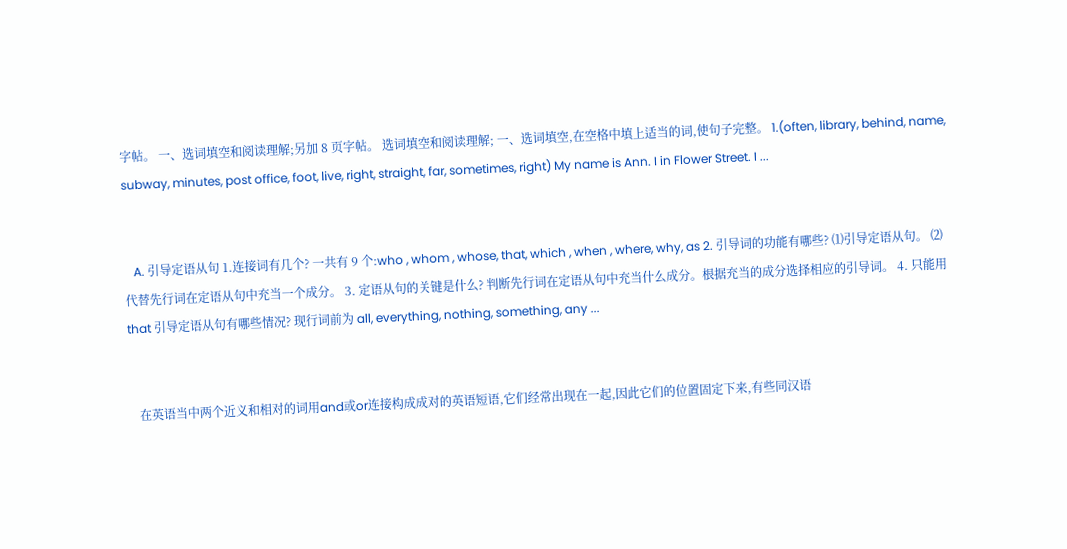字帖。 一、选词填空和阅读理解;另加 8 页字帖。 选词填空和阅读理解; 一、选词填空,在空格中填上适当的词,使句子完整。 1.(often, library, behind, name, subway, minutes, post office, foot, live, right, straight, far, sometimes, right) My name is Ann. I in Flower Street. I ...


   A. 引导定语从句 1.连接词有几个? 一共有 9 个:who , whom , whose, that, which , when , where, why, as 2. 引导词的功能有哪些? ⑴引导定语从句。 ⑵代替先行词在定语从句中充当一个成分。 3. 定语从句的关键是什么? 判断先行词在定语从句中充当什么成分。根据充当的成分选择相应的引导词。 4. 只能用 that 引导定语从句有哪些情况? 现行词前为 all, everything, nothing, something, any ...


   在英语当中两个近义和相对的词用and或or连接构成成对的英语短语,它们经常出现在一起,因此它们的位置固定下来,有些同汉语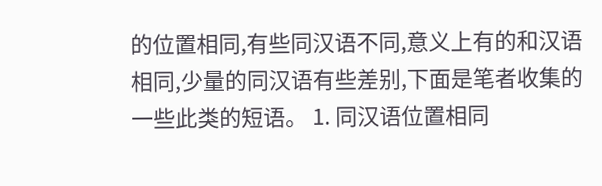的位置相同,有些同汉语不同,意义上有的和汉语相同,少量的同汉语有些差别,下面是笔者收集的一些此类的短语。 1. 同汉语位置相同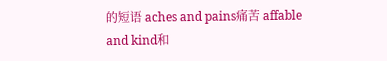的短语 aches and pains痛苦 affable and kind和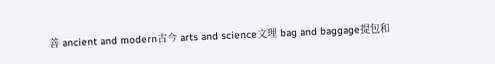善 ancient and modern古今 arts and science文理 bag and baggage提包和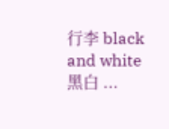行李 black and white黑白 ...